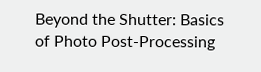Beyond the Shutter: Basics of Photo Post-Processing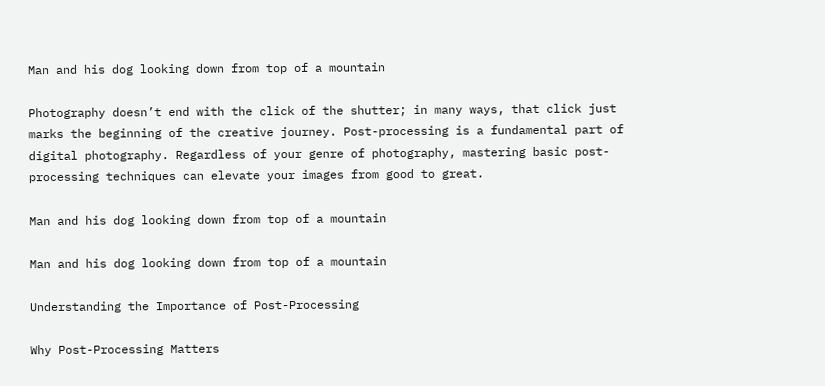Man and his dog looking down from top of a mountain

Photography doesn’t end with the click of the shutter; in many ways, that click just marks the beginning of the creative journey. Post-processing is a fundamental part of digital photography. Regardless of your genre of photography, mastering basic post-processing techniques can elevate your images from good to great.

Man and his dog looking down from top of a mountain

Man and his dog looking down from top of a mountain

Understanding the Importance of Post-Processing

Why Post-Processing Matters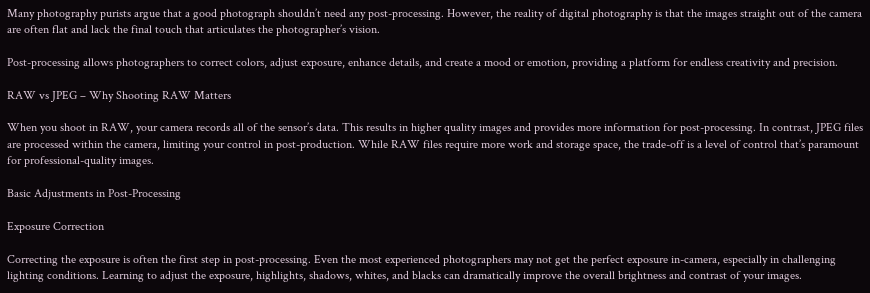Many photography purists argue that a good photograph shouldn’t need any post-processing. However, the reality of digital photography is that the images straight out of the camera are often flat and lack the final touch that articulates the photographer’s vision.

Post-processing allows photographers to correct colors, adjust exposure, enhance details, and create a mood or emotion, providing a platform for endless creativity and precision.

RAW vs JPEG – Why Shooting RAW Matters

When you shoot in RAW, your camera records all of the sensor’s data. This results in higher quality images and provides more information for post-processing. In contrast, JPEG files are processed within the camera, limiting your control in post-production. While RAW files require more work and storage space, the trade-off is a level of control that’s paramount for professional-quality images.

Basic Adjustments in Post-Processing

Exposure Correction

Correcting the exposure is often the first step in post-processing. Even the most experienced photographers may not get the perfect exposure in-camera, especially in challenging lighting conditions. Learning to adjust the exposure, highlights, shadows, whites, and blacks can dramatically improve the overall brightness and contrast of your images.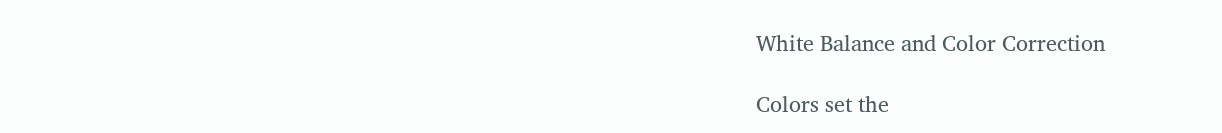White Balance and Color Correction

Colors set the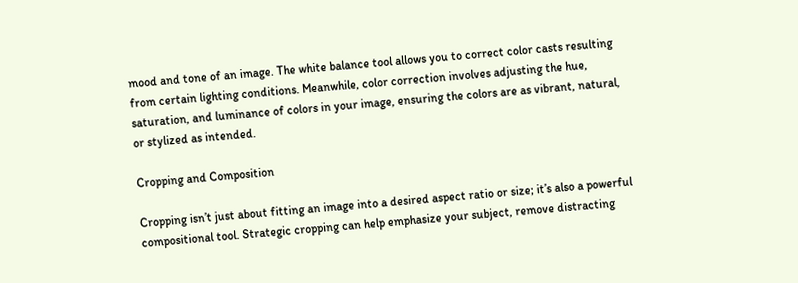mood and tone of an image. The white balance tool allows you to correct color casts resulting from certain lighting conditions. Meanwhile, color correction involves adjusting the hue, saturation, and luminance of colors in your image, ensuring the colors are as vibrant, natural, or stylized as intended.

Cropping and Composition

Cropping isn’t just about fitting an image into a desired aspect ratio or size; it’s also a powerful compositional tool. Strategic cropping can help emphasize your subject, remove distracting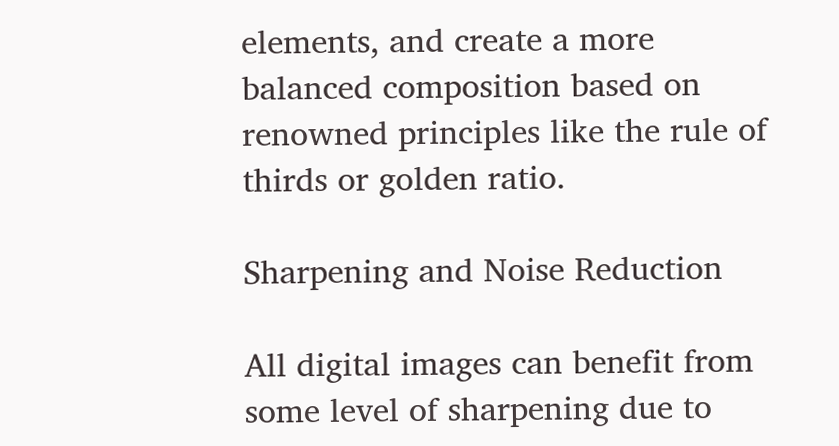elements, and create a more balanced composition based on renowned principles like the rule of thirds or golden ratio.

Sharpening and Noise Reduction

All digital images can benefit from some level of sharpening due to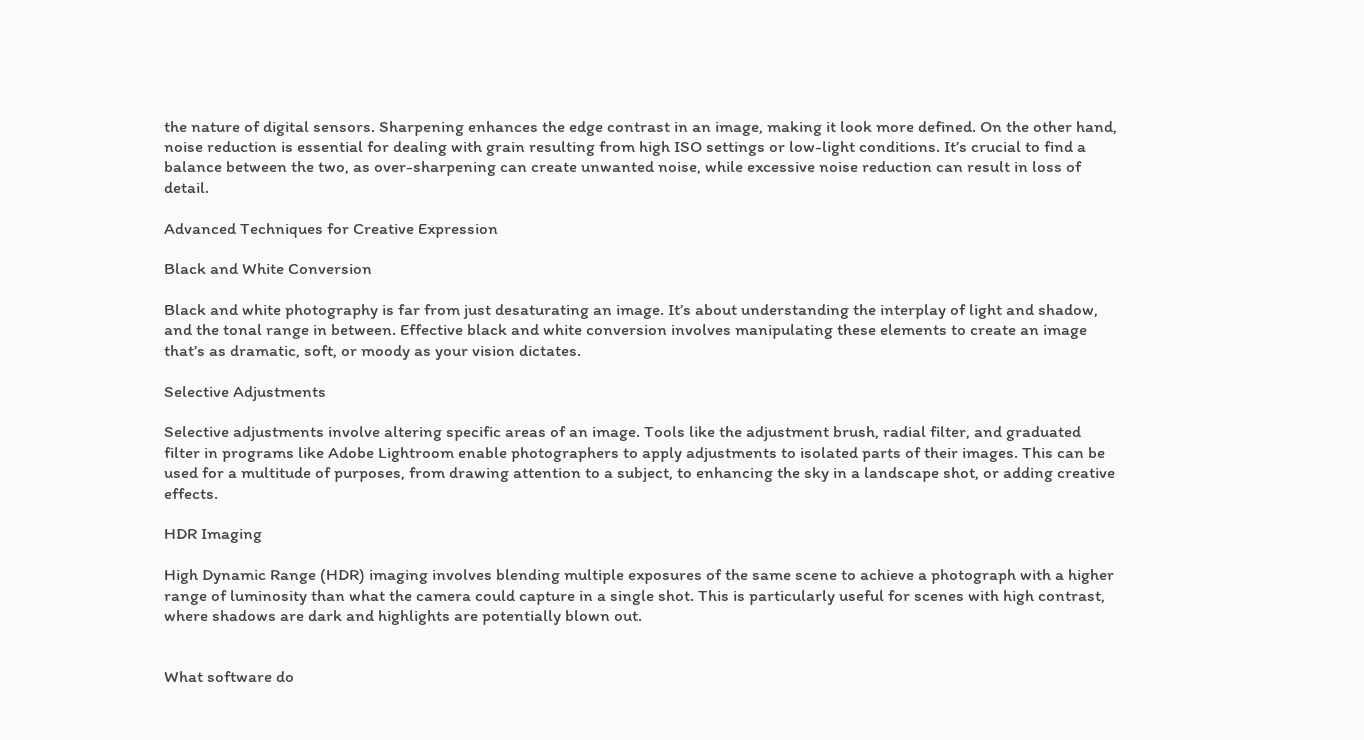the nature of digital sensors. Sharpening enhances the edge contrast in an image, making it look more defined. On the other hand, noise reduction is essential for dealing with grain resulting from high ISO settings or low-light conditions. It’s crucial to find a balance between the two, as over-sharpening can create unwanted noise, while excessive noise reduction can result in loss of detail.

Advanced Techniques for Creative Expression

Black and White Conversion

Black and white photography is far from just desaturating an image. It’s about understanding the interplay of light and shadow, and the tonal range in between. Effective black and white conversion involves manipulating these elements to create an image that’s as dramatic, soft, or moody as your vision dictates.

Selective Adjustments

Selective adjustments involve altering specific areas of an image. Tools like the adjustment brush, radial filter, and graduated filter in programs like Adobe Lightroom enable photographers to apply adjustments to isolated parts of their images. This can be used for a multitude of purposes, from drawing attention to a subject, to enhancing the sky in a landscape shot, or adding creative effects.

HDR Imaging

High Dynamic Range (HDR) imaging involves blending multiple exposures of the same scene to achieve a photograph with a higher range of luminosity than what the camera could capture in a single shot. This is particularly useful for scenes with high contrast, where shadows are dark and highlights are potentially blown out.


What software do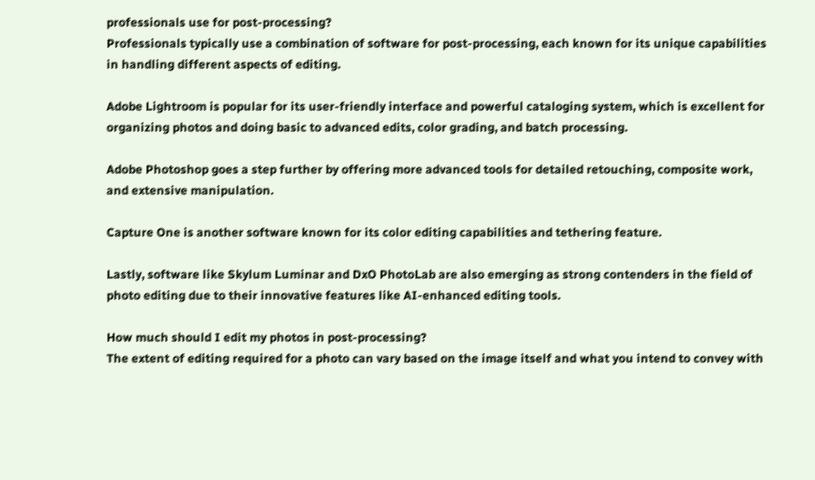professionals use for post-processing?
Professionals typically use a combination of software for post-processing, each known for its unique capabilities in handling different aspects of editing.

Adobe Lightroom is popular for its user-friendly interface and powerful cataloging system, which is excellent for organizing photos and doing basic to advanced edits, color grading, and batch processing.

Adobe Photoshop goes a step further by offering more advanced tools for detailed retouching, composite work, and extensive manipulation.

Capture One is another software known for its color editing capabilities and tethering feature.

Lastly, software like Skylum Luminar and DxO PhotoLab are also emerging as strong contenders in the field of photo editing due to their innovative features like AI-enhanced editing tools.

How much should I edit my photos in post-processing?
The extent of editing required for a photo can vary based on the image itself and what you intend to convey with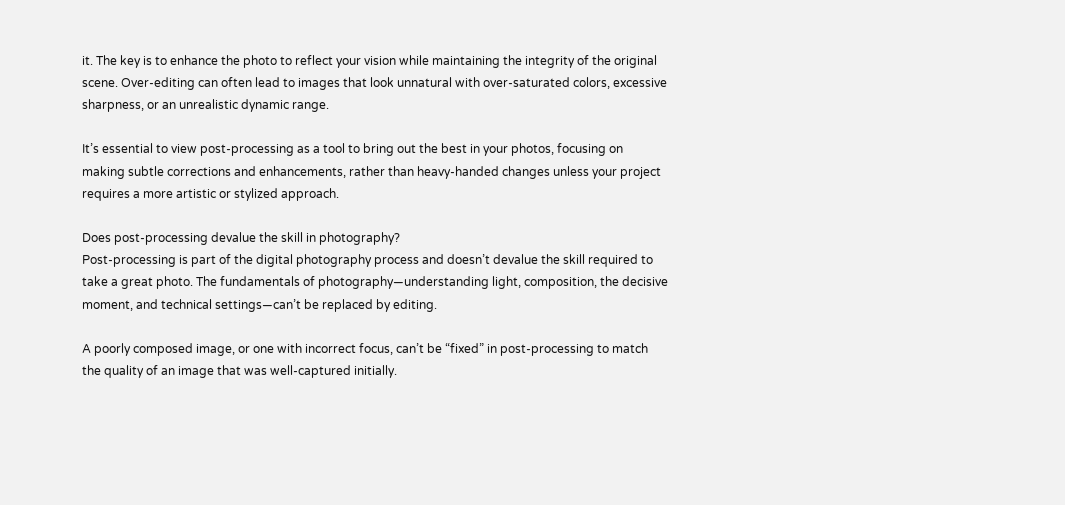it. The key is to enhance the photo to reflect your vision while maintaining the integrity of the original scene. Over-editing can often lead to images that look unnatural with over-saturated colors, excessive sharpness, or an unrealistic dynamic range.

It’s essential to view post-processing as a tool to bring out the best in your photos, focusing on making subtle corrections and enhancements, rather than heavy-handed changes unless your project requires a more artistic or stylized approach.

Does post-processing devalue the skill in photography?
Post-processing is part of the digital photography process and doesn’t devalue the skill required to take a great photo. The fundamentals of photography—understanding light, composition, the decisive moment, and technical settings—can’t be replaced by editing.

A poorly composed image, or one with incorrect focus, can’t be “fixed” in post-processing to match the quality of an image that was well-captured initially.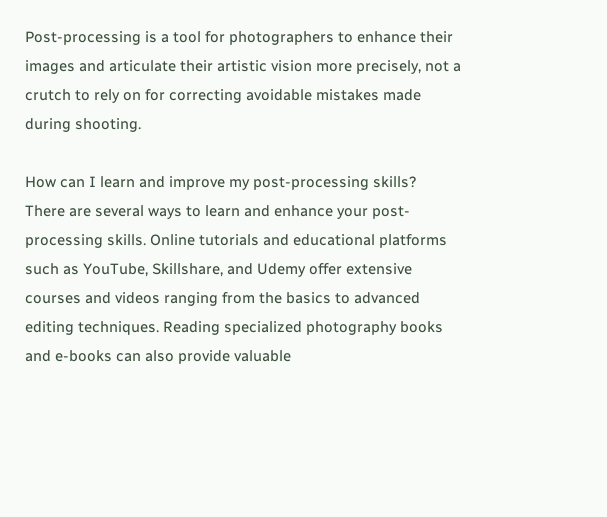Post-processing is a tool for photographers to enhance their images and articulate their artistic vision more precisely, not a crutch to rely on for correcting avoidable mistakes made during shooting.

How can I learn and improve my post-processing skills?
There are several ways to learn and enhance your post-processing skills. Online tutorials and educational platforms such as YouTube, Skillshare, and Udemy offer extensive courses and videos ranging from the basics to advanced editing techniques. Reading specialized photography books and e-books can also provide valuable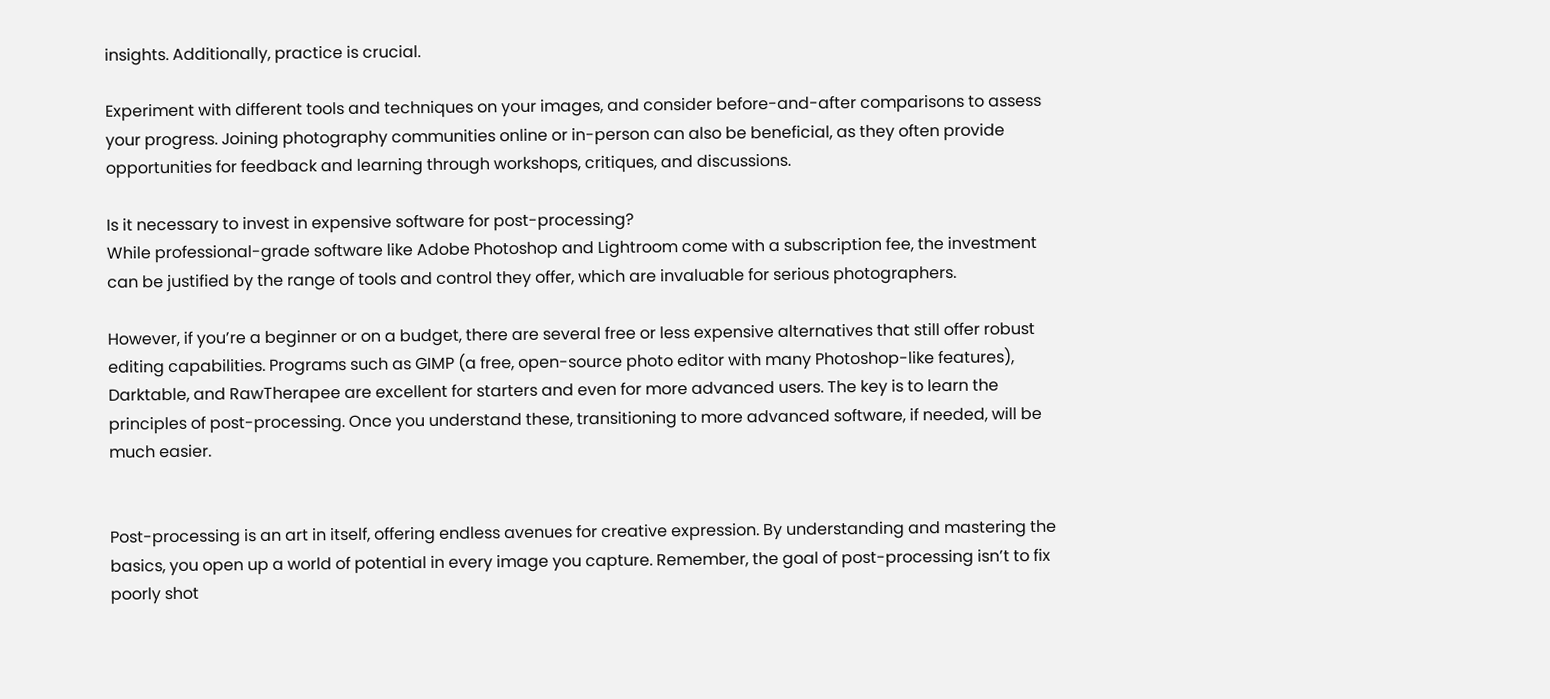insights. Additionally, practice is crucial.

Experiment with different tools and techniques on your images, and consider before-and-after comparisons to assess your progress. Joining photography communities online or in-person can also be beneficial, as they often provide opportunities for feedback and learning through workshops, critiques, and discussions.

Is it necessary to invest in expensive software for post-processing?
While professional-grade software like Adobe Photoshop and Lightroom come with a subscription fee, the investment can be justified by the range of tools and control they offer, which are invaluable for serious photographers.

However, if you’re a beginner or on a budget, there are several free or less expensive alternatives that still offer robust editing capabilities. Programs such as GIMP (a free, open-source photo editor with many Photoshop-like features), Darktable, and RawTherapee are excellent for starters and even for more advanced users. The key is to learn the principles of post-processing. Once you understand these, transitioning to more advanced software, if needed, will be much easier.


Post-processing is an art in itself, offering endless avenues for creative expression. By understanding and mastering the basics, you open up a world of potential in every image you capture. Remember, the goal of post-processing isn’t to fix poorly shot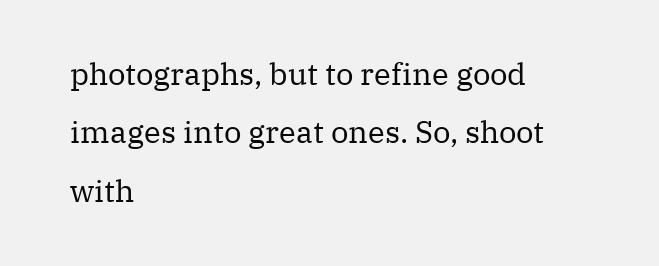photographs, but to refine good images into great ones. So, shoot with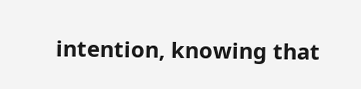intention, knowing that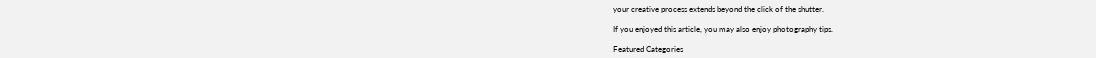your creative process extends beyond the click of the shutter.

If you enjoyed this article, you may also enjoy photography tips.

Featured Categories